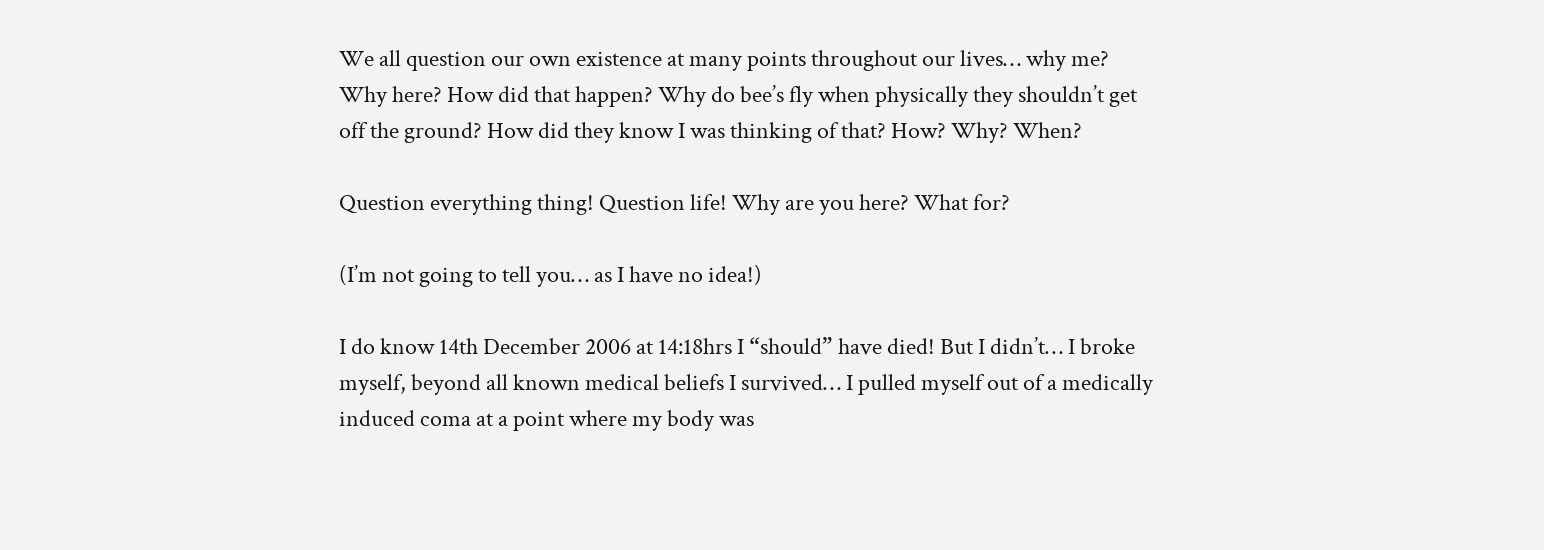We all question our own existence at many points throughout our lives… why me? Why here? How did that happen? Why do bee’s fly when physically they shouldn’t get off the ground? How did they know I was thinking of that? How? Why? When?

Question everything thing! Question life! Why are you here? What for?

(I’m not going to tell you… as I have no idea!)

I do know 14th December 2006 at 14:18hrs I “should” have died! But I didn’t… I broke myself, beyond all known medical beliefs I survived… I pulled myself out of a medically induced coma at a point where my body was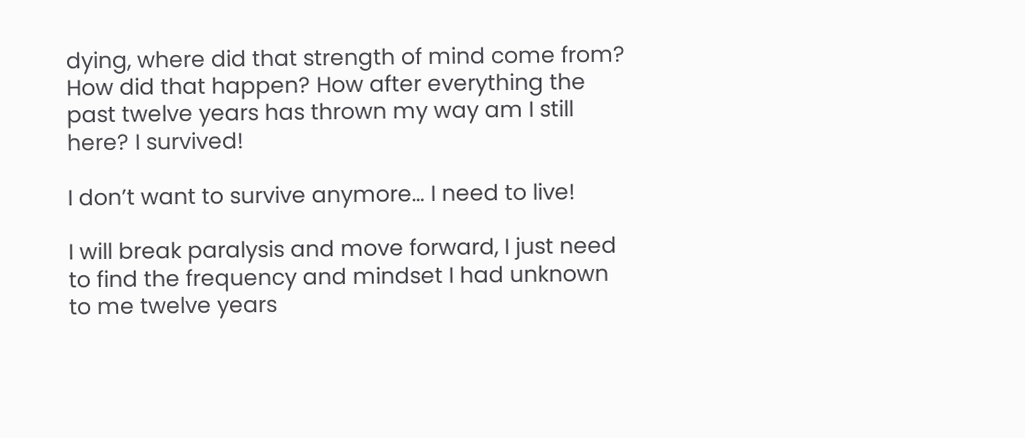dying, where did that strength of mind come from? How did that happen? How after everything the past twelve years has thrown my way am I still here? I survived!

I don’t want to survive anymore… I need to live!

I will break paralysis and move forward, I just need to find the frequency and mindset I had unknown to me twelve years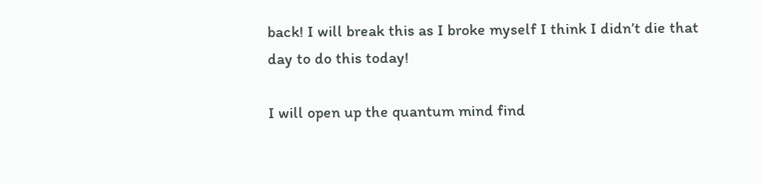back! I will break this as I broke myself I think I didn’t die that day to do this today!

I will open up the quantum mind find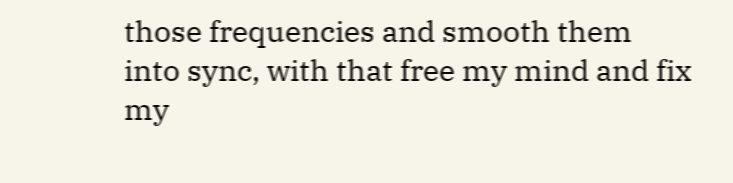those frequencies and smooth them into sync, with that free my mind and fix my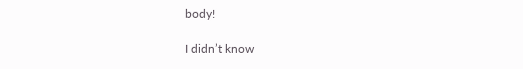body!

I didn’t know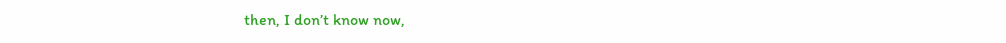then, I don’t know now,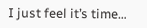I just feel it’s time…